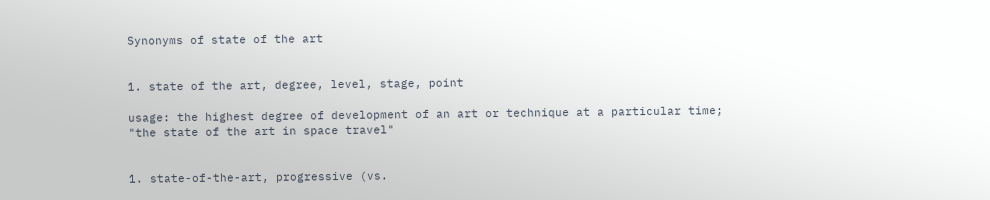Synonyms of state of the art


1. state of the art, degree, level, stage, point

usage: the highest degree of development of an art or technique at a particular time; "the state of the art in space travel"


1. state-of-the-art, progressive (vs.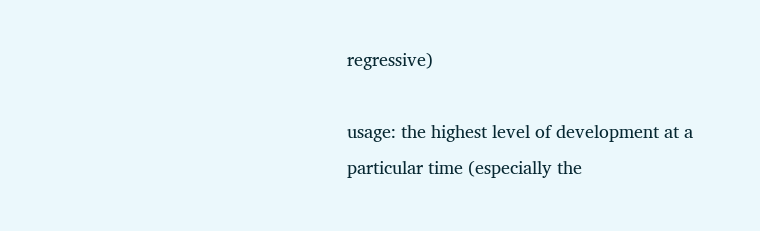regressive)

usage: the highest level of development at a particular time (especially the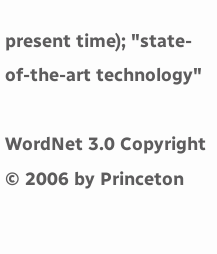present time); "state-of-the-art technology"

WordNet 3.0 Copyright © 2006 by Princeton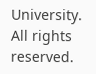University.
All rights reserved.